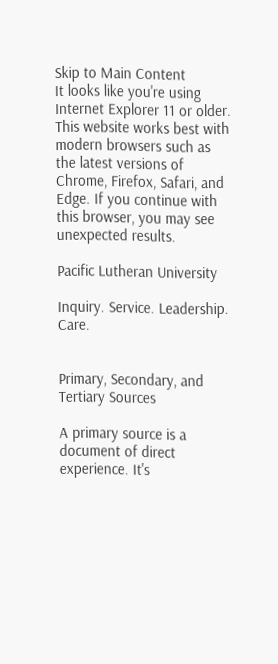Skip to Main Content
It looks like you're using Internet Explorer 11 or older. This website works best with modern browsers such as the latest versions of Chrome, Firefox, Safari, and Edge. If you continue with this browser, you may see unexpected results.

Pacific Lutheran University

Inquiry. Service. Leadership. Care.


Primary, Secondary, and Tertiary Sources

A primary source is a document of direct experience. It's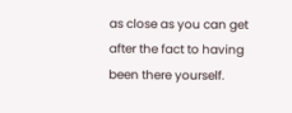as close as you can get after the fact to having been there yourself.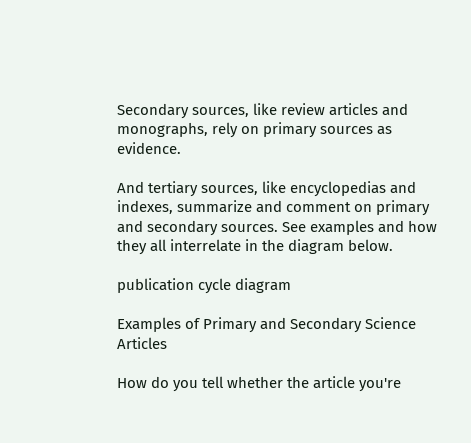Secondary sources, like review articles and monographs, rely on primary sources as evidence.

And tertiary sources, like encyclopedias and indexes, summarize and comment on primary and secondary sources. See examples and how they all interrelate in the diagram below.

publication cycle diagram

Examples of Primary and Secondary Science Articles

How do you tell whether the article you're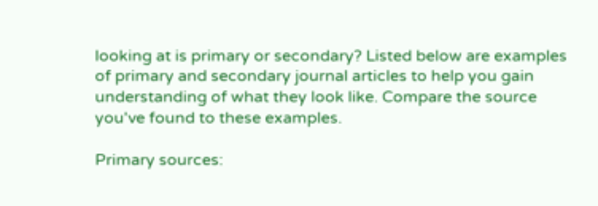looking at is primary or secondary? Listed below are examples of primary and secondary journal articles to help you gain understanding of what they look like. Compare the source you've found to these examples.

Primary sources: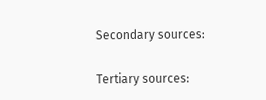Secondary sources:

Tertiary sources: